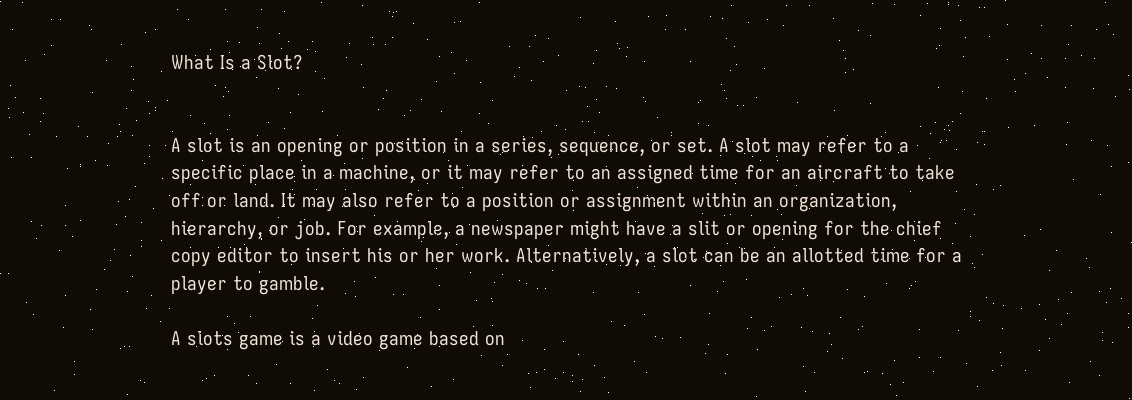What Is a Slot?


A slot is an opening or position in a series, sequence, or set. A slot may refer to a specific place in a machine, or it may refer to an assigned time for an aircraft to take off or land. It may also refer to a position or assignment within an organization, hierarchy, or job. For example, a newspaper might have a slit or opening for the chief copy editor to insert his or her work. Alternatively, a slot can be an allotted time for a player to gamble.

A slots game is a video game based on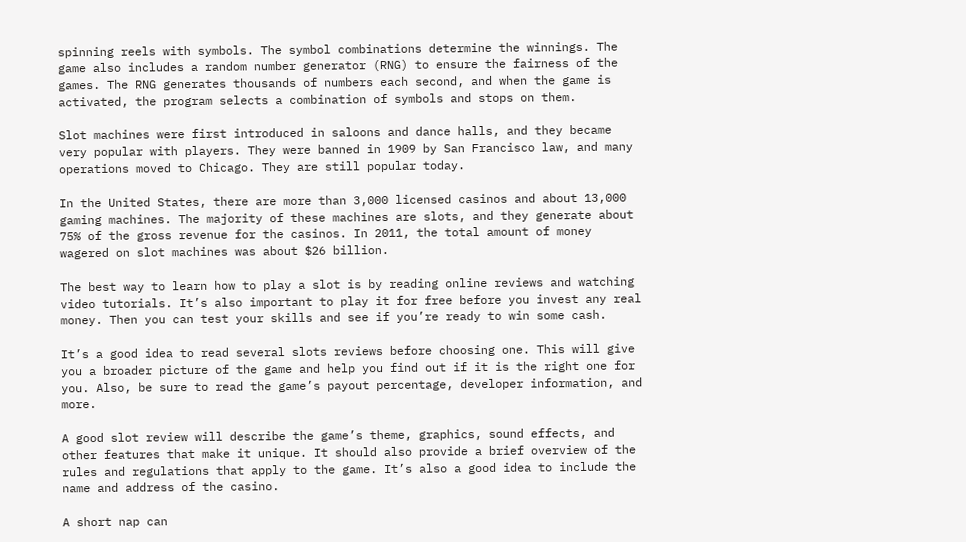spinning reels with symbols. The symbol combinations determine the winnings. The game also includes a random number generator (RNG) to ensure the fairness of the games. The RNG generates thousands of numbers each second, and when the game is activated, the program selects a combination of symbols and stops on them.

Slot machines were first introduced in saloons and dance halls, and they became very popular with players. They were banned in 1909 by San Francisco law, and many operations moved to Chicago. They are still popular today.

In the United States, there are more than 3,000 licensed casinos and about 13,000 gaming machines. The majority of these machines are slots, and they generate about 75% of the gross revenue for the casinos. In 2011, the total amount of money wagered on slot machines was about $26 billion.

The best way to learn how to play a slot is by reading online reviews and watching video tutorials. It’s also important to play it for free before you invest any real money. Then you can test your skills and see if you’re ready to win some cash.

It’s a good idea to read several slots reviews before choosing one. This will give you a broader picture of the game and help you find out if it is the right one for you. Also, be sure to read the game’s payout percentage, developer information, and more.

A good slot review will describe the game’s theme, graphics, sound effects, and other features that make it unique. It should also provide a brief overview of the rules and regulations that apply to the game. It’s also a good idea to include the name and address of the casino.

A short nap can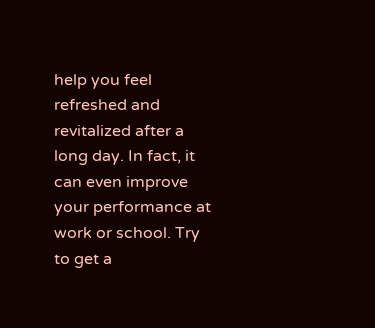help you feel refreshed and revitalized after a long day. In fact, it can even improve your performance at work or school. Try to get a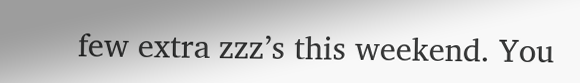few extra zzz’s this weekend. You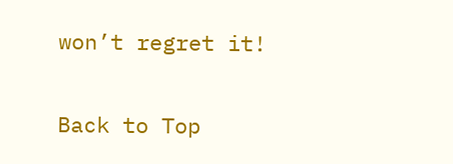won’t regret it!

Back to Top